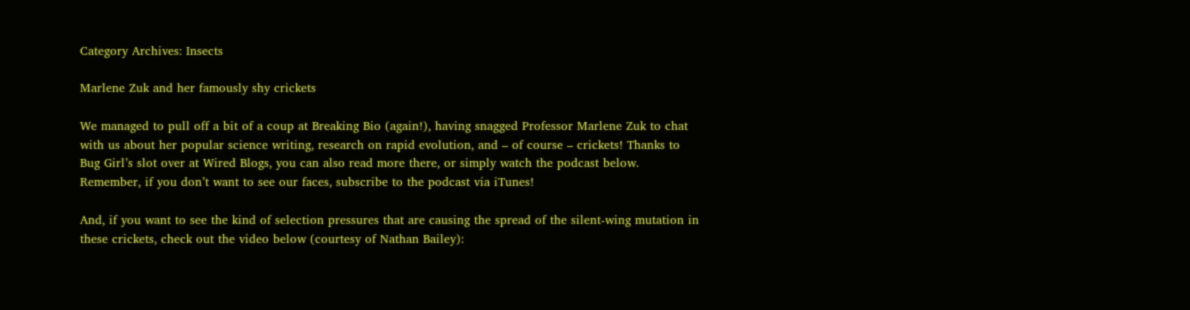Category Archives: Insects

Marlene Zuk and her famously shy crickets

We managed to pull off a bit of a coup at Breaking Bio (again!), having snagged Professor Marlene Zuk to chat with us about her popular science writing, research on rapid evolution, and – of course – crickets! Thanks to Bug Girl’s slot over at Wired Blogs, you can also read more there, or simply watch the podcast below. Remember, if you don’t want to see our faces, subscribe to the podcast via iTunes!

And, if you want to see the kind of selection pressures that are causing the spread of the silent-wing mutation in these crickets, check out the video below (courtesy of Nathan Bailey):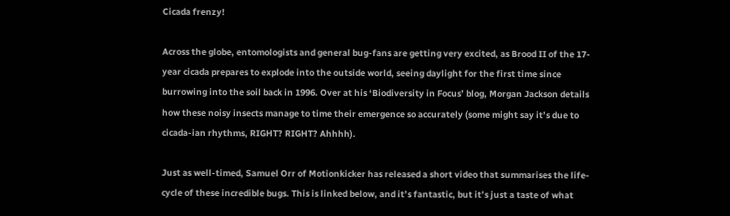Cicada frenzy!

Across the globe, entomologists and general bug-fans are getting very excited, as Brood II of the 17-year cicada prepares to explode into the outside world, seeing daylight for the first time since burrowing into the soil back in 1996. Over at his ‘Biodiversity in Focus’ blog, Morgan Jackson details how these noisy insects manage to time their emergence so accurately (some might say it’s due to cicada-ian rhythms, RIGHT? RIGHT? Ahhhh).

Just as well-timed, Samuel Orr of Motionkicker has released a short video that summarises the life-cycle of these incredible bugs. This is linked below, and it’s fantastic, but it’s just a taste of what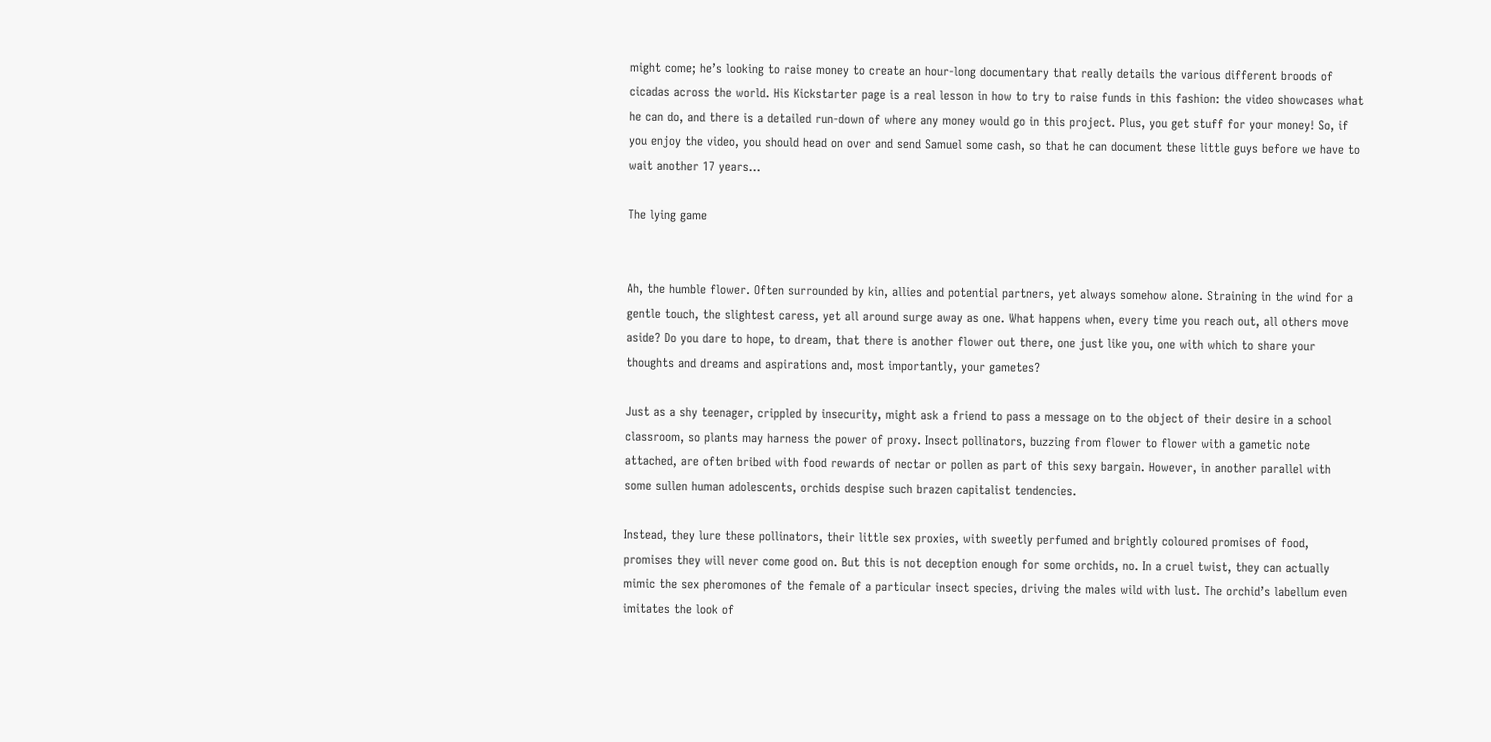might come; he’s looking to raise money to create an hour-long documentary that really details the various different broods of cicadas across the world. His Kickstarter page is a real lesson in how to try to raise funds in this fashion: the video showcases what he can do, and there is a detailed run-down of where any money would go in this project. Plus, you get stuff for your money! So, if you enjoy the video, you should head on over and send Samuel some cash, so that he can document these little guys before we have to wait another 17 years…

The lying game


Ah, the humble flower. Often surrounded by kin, allies and potential partners, yet always somehow alone. Straining in the wind for a gentle touch, the slightest caress, yet all around surge away as one. What happens when, every time you reach out, all others move aside? Do you dare to hope, to dream, that there is another flower out there, one just like you, one with which to share your thoughts and dreams and aspirations and, most importantly, your gametes?

Just as a shy teenager, crippled by insecurity, might ask a friend to pass a message on to the object of their desire in a school classroom, so plants may harness the power of proxy. Insect pollinators, buzzing from flower to flower with a gametic note attached, are often bribed with food rewards of nectar or pollen as part of this sexy bargain. However, in another parallel with some sullen human adolescents, orchids despise such brazen capitalist tendencies.

Instead, they lure these pollinators, their little sex proxies, with sweetly perfumed and brightly coloured promises of food, promises they will never come good on. But this is not deception enough for some orchids, no. In a cruel twist, they can actually mimic the sex pheromones of the female of a particular insect species, driving the males wild with lust. The orchid’s labellum even imitates the look of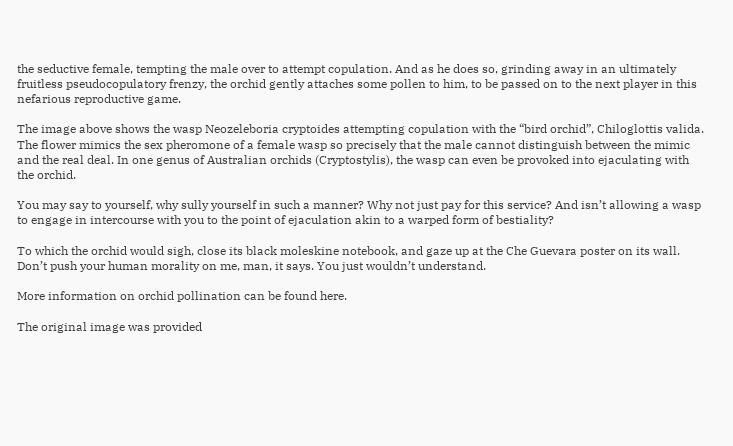the seductive female, tempting the male over to attempt copulation. And as he does so, grinding away in an ultimately fruitless pseudocopulatory frenzy, the orchid gently attaches some pollen to him, to be passed on to the next player in this nefarious reproductive game.

The image above shows the wasp Neozeleboria cryptoides attempting copulation with the “bird orchid”, Chiloglottis valida. The flower mimics the sex pheromone of a female wasp so precisely that the male cannot distinguish between the mimic and the real deal. In one genus of Australian orchids (Cryptostylis), the wasp can even be provoked into ejaculating with the orchid.

You may say to yourself, why sully yourself in such a manner? Why not just pay for this service? And isn’t allowing a wasp to engage in intercourse with you to the point of ejaculation akin to a warped form of bestiality?

To which the orchid would sigh, close its black moleskine notebook, and gaze up at the Che Guevara poster on its wall. Don’t push your human morality on me, man, it says. You just wouldn’t understand.

More information on orchid pollination can be found here.

The original image was provided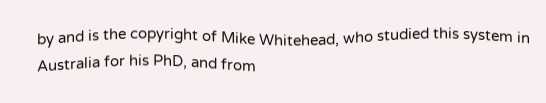by and is the copyright of Mike Whitehead, who studied this system in Australia for his PhD, and from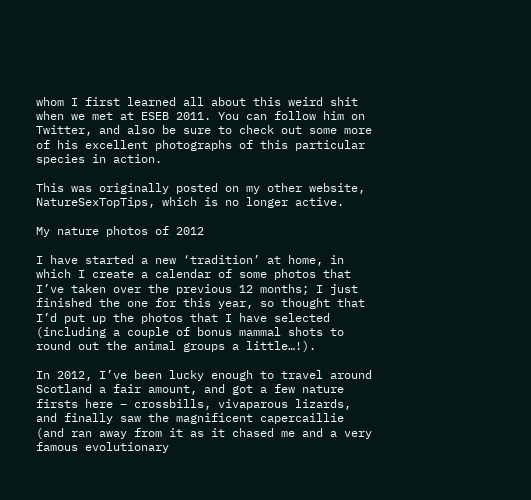whom I first learned all about this weird shit when we met at ESEB 2011. You can follow him on Twitter, and also be sure to check out some more of his excellent photographs of this particular species in action.

This was originally posted on my other website, NatureSexTopTips, which is no longer active.

My nature photos of 2012

I have started a new ‘tradition’ at home, in which I create a calendar of some photos that I’ve taken over the previous 12 months; I just finished the one for this year, so thought that I’d put up the photos that I have selected (including a couple of bonus mammal shots to round out the animal groups a little…!).

In 2012, I’ve been lucky enough to travel around Scotland a fair amount, and got a few nature firsts here – crossbills, vivaparous lizards, and finally saw the magnificent capercaillie (and ran away from it as it chased me and a very famous evolutionary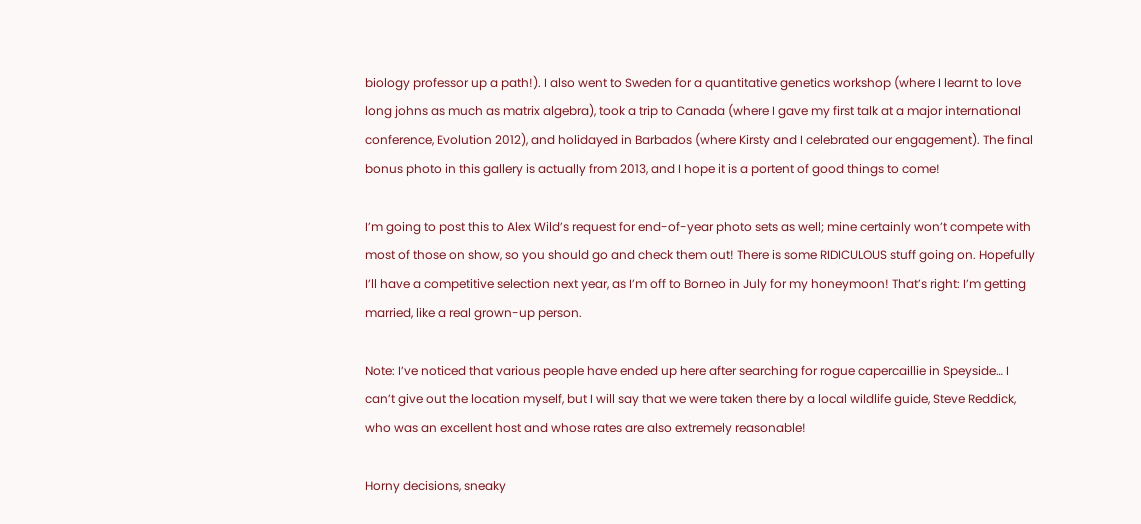biology professor up a path!). I also went to Sweden for a quantitative genetics workshop (where I learnt to love long johns as much as matrix algebra), took a trip to Canada (where I gave my first talk at a major international conference, Evolution 2012), and holidayed in Barbados (where Kirsty and I celebrated our engagement). The final bonus photo in this gallery is actually from 2013, and I hope it is a portent of good things to come!

I’m going to post this to Alex Wild’s request for end-of-year photo sets as well; mine certainly won’t compete with most of those on show, so you should go and check them out! There is some RIDICULOUS stuff going on. Hopefully I’ll have a competitive selection next year, as I’m off to Borneo in July for my honeymoon! That’s right: I’m getting married, like a real grown-up person.

Note: I’ve noticed that various people have ended up here after searching for rogue capercaillie in Speyside… I can’t give out the location myself, but I will say that we were taken there by a local wildlife guide, Steve Reddick, who was an excellent host and whose rates are also extremely reasonable!

Horny decisions, sneaky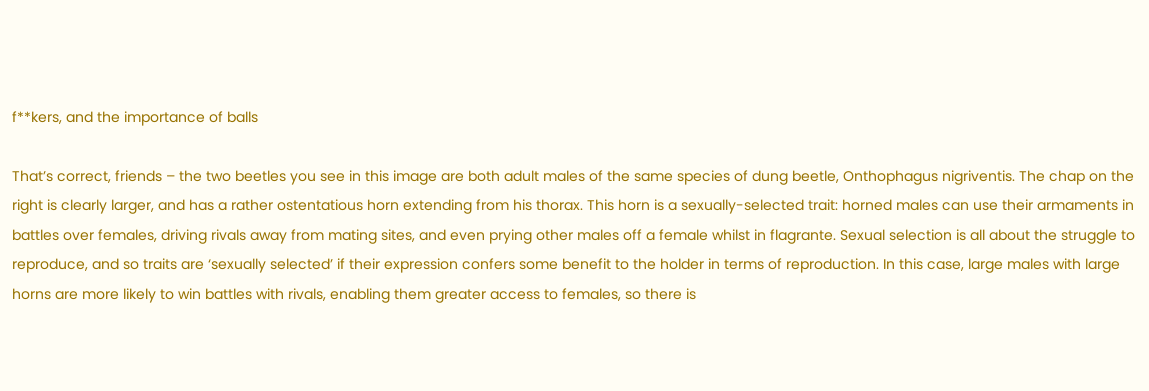f**kers, and the importance of balls

That’s correct, friends – the two beetles you see in this image are both adult males of the same species of dung beetle, Onthophagus nigriventis. The chap on the right is clearly larger, and has a rather ostentatious horn extending from his thorax. This horn is a sexually-selected trait: horned males can use their armaments in battles over females, driving rivals away from mating sites, and even prying other males off a female whilst in flagrante. Sexual selection is all about the struggle to reproduce, and so traits are ‘sexually selected’ if their expression confers some benefit to the holder in terms of reproduction. In this case, large males with large horns are more likely to win battles with rivals, enabling them greater access to females, so there is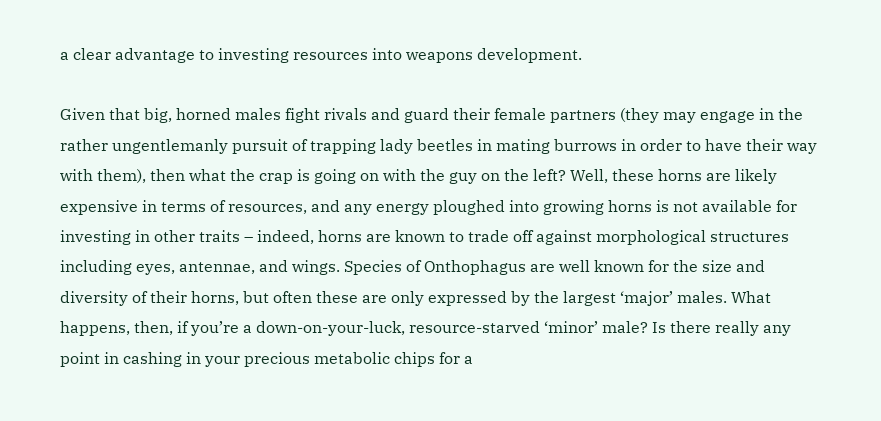a clear advantage to investing resources into weapons development.

Given that big, horned males fight rivals and guard their female partners (they may engage in the rather ungentlemanly pursuit of trapping lady beetles in mating burrows in order to have their way with them), then what the crap is going on with the guy on the left? Well, these horns are likely expensive in terms of resources, and any energy ploughed into growing horns is not available for investing in other traits – indeed, horns are known to trade off against morphological structures including eyes, antennae, and wings. Species of Onthophagus are well known for the size and diversity of their horns, but often these are only expressed by the largest ‘major’ males. What happens, then, if you’re a down-on-your-luck, resource-starved ‘minor’ male? Is there really any point in cashing in your precious metabolic chips for a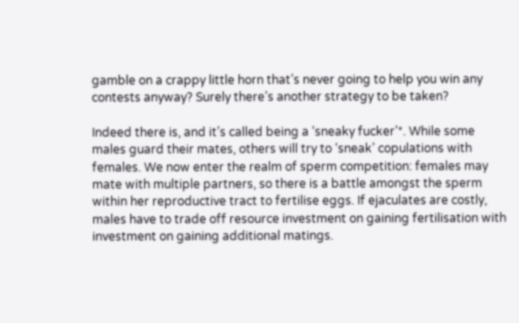gamble on a crappy little horn that’s never going to help you win any contests anyway? Surely there’s another strategy to be taken?

Indeed there is, and it’s called being a ‘sneaky fucker’*. While some males guard their mates, others will try to ‘sneak’ copulations with females. We now enter the realm of sperm competition: females may mate with multiple partners, so there is a battle amongst the sperm within her reproductive tract to fertilise eggs. If ejaculates are costly, males have to trade off resource investment on gaining fertilisation with investment on gaining additional matings.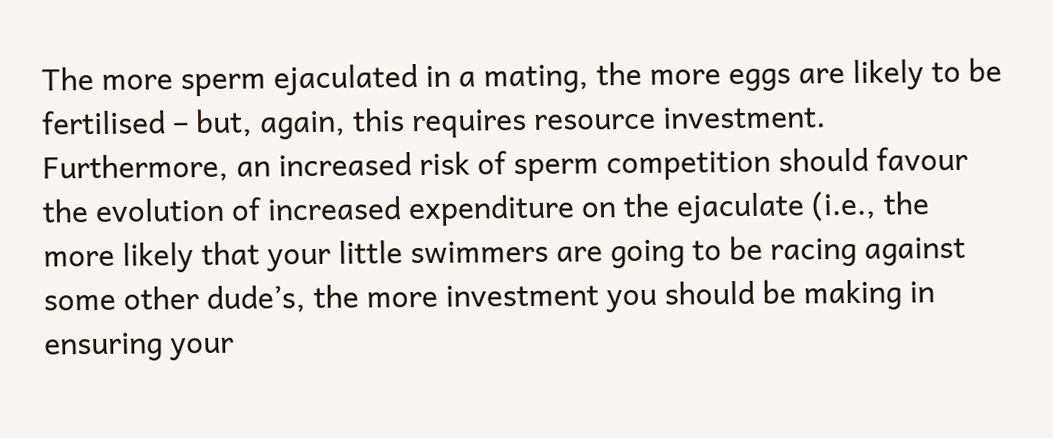The more sperm ejaculated in a mating, the more eggs are likely to be fertilised – but, again, this requires resource investment. Furthermore, an increased risk of sperm competition should favour the evolution of increased expenditure on the ejaculate (i.e., the more likely that your little swimmers are going to be racing against some other dude’s, the more investment you should be making in ensuring your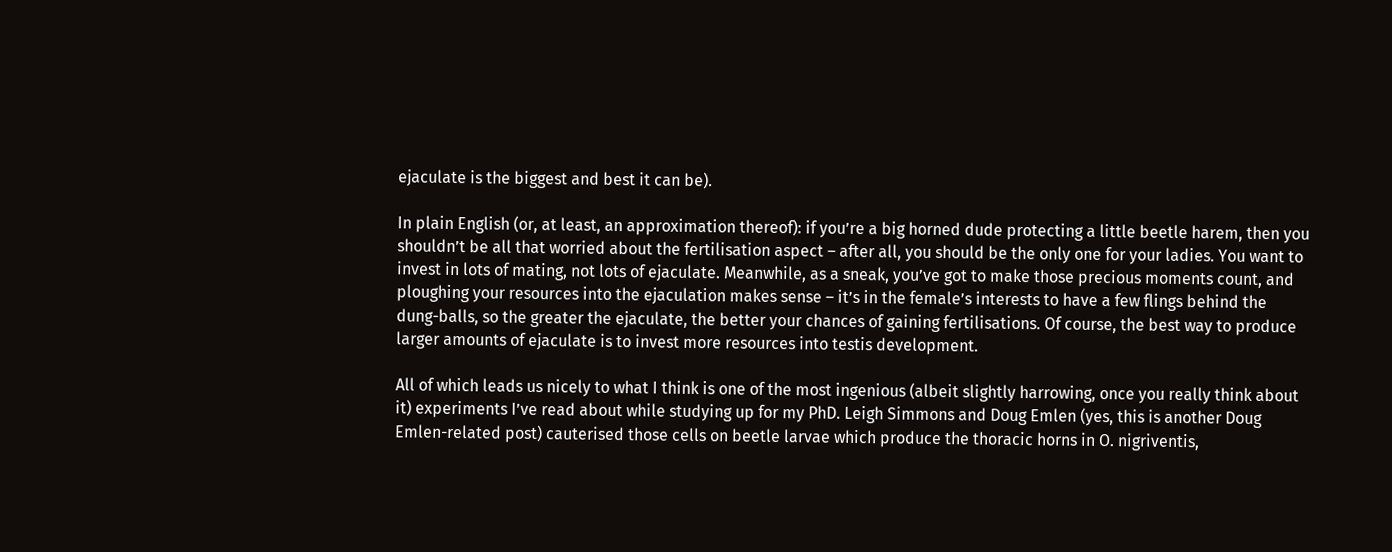ejaculate is the biggest and best it can be).

In plain English (or, at least, an approximation thereof): if you’re a big horned dude protecting a little beetle harem, then you shouldn’t be all that worried about the fertilisation aspect – after all, you should be the only one for your ladies. You want to invest in lots of mating, not lots of ejaculate. Meanwhile, as a sneak, you’ve got to make those precious moments count, and ploughing your resources into the ejaculation makes sense – it’s in the female’s interests to have a few flings behind the dung-balls, so the greater the ejaculate, the better your chances of gaining fertilisations. Of course, the best way to produce larger amounts of ejaculate is to invest more resources into testis development.

All of which leads us nicely to what I think is one of the most ingenious (albeit slightly harrowing, once you really think about it) experiments I’ve read about while studying up for my PhD. Leigh Simmons and Doug Emlen (yes, this is another Doug Emlen-related post) cauterised those cells on beetle larvae which produce the thoracic horns in O. nigriventis,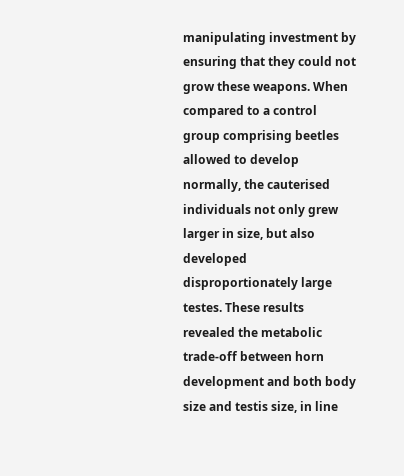manipulating investment by ensuring that they could not grow these weapons. When compared to a control group comprising beetles allowed to develop normally, the cauterised individuals not only grew larger in size, but also developed disproportionately large testes. These results revealed the metabolic trade-off between horn development and both body size and testis size, in line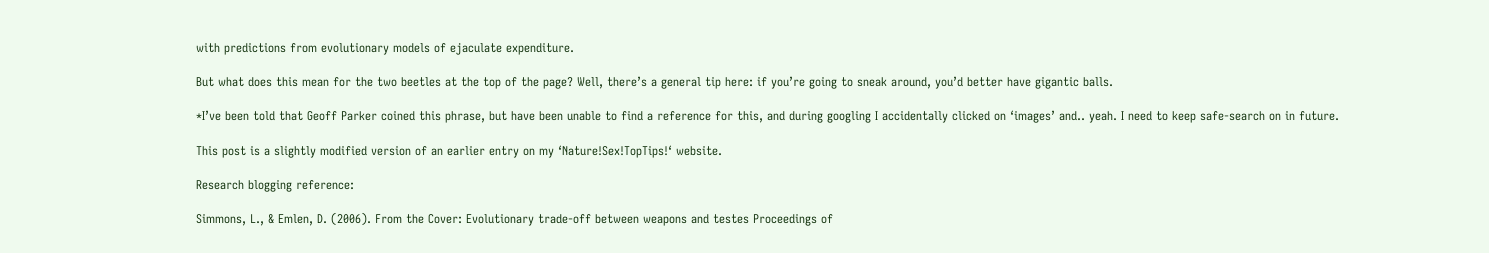with predictions from evolutionary models of ejaculate expenditure.

But what does this mean for the two beetles at the top of the page? Well, there’s a general tip here: if you’re going to sneak around, you’d better have gigantic balls.

*I’ve been told that Geoff Parker coined this phrase, but have been unable to find a reference for this, and during googling I accidentally clicked on ‘images’ and.. yeah. I need to keep safe-search on in future.

This post is a slightly modified version of an earlier entry on my ‘Nature!Sex!TopTips!‘ website.

Research blogging reference:

Simmons, L., & Emlen, D. (2006). From the Cover: Evolutionary trade-off between weapons and testes Proceedings of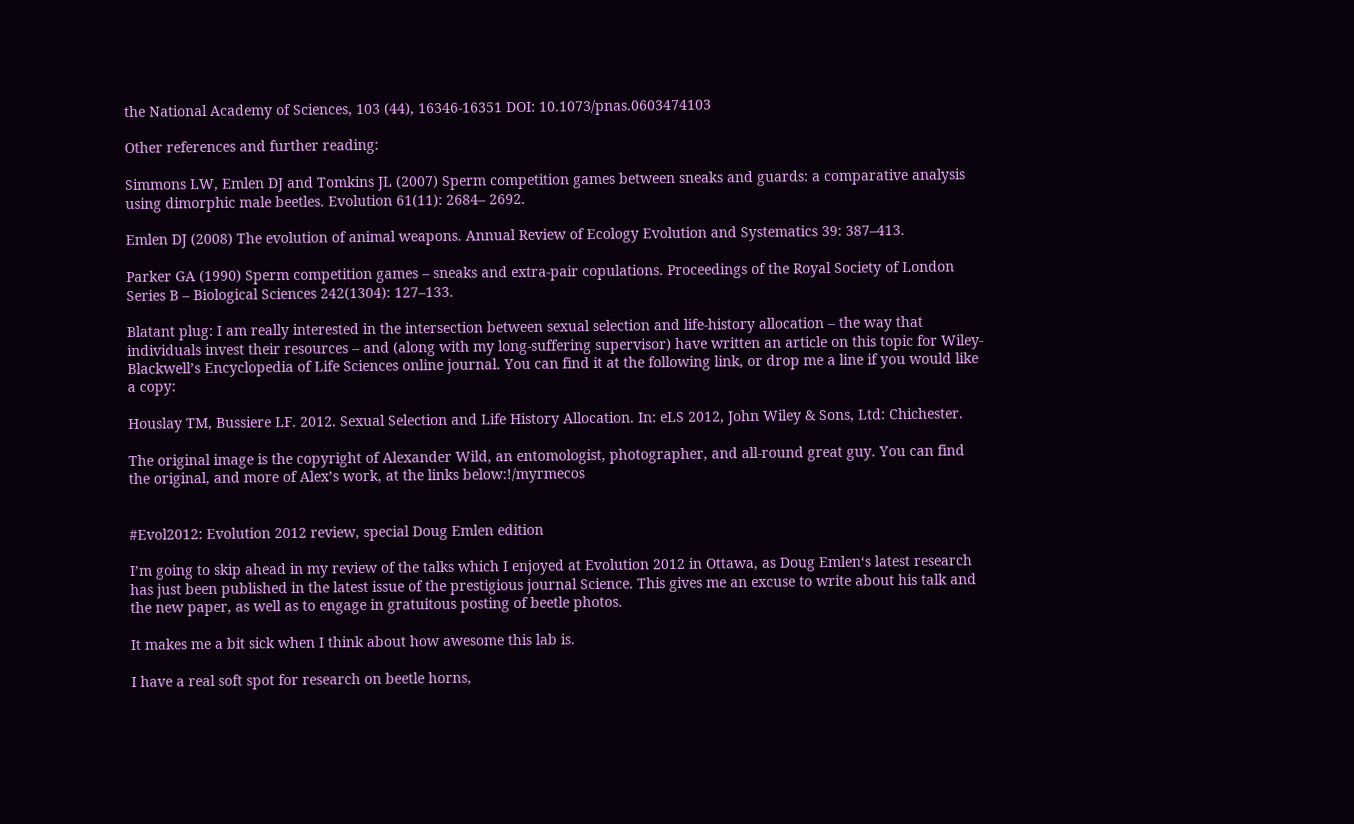the National Academy of Sciences, 103 (44), 16346-16351 DOI: 10.1073/pnas.0603474103

Other references and further reading:

Simmons LW, Emlen DJ and Tomkins JL (2007) Sperm competition games between sneaks and guards: a comparative analysis using dimorphic male beetles. Evolution 61(11): 2684– 2692.

Emlen DJ (2008) The evolution of animal weapons. Annual Review of Ecology Evolution and Systematics 39: 387–413.

Parker GA (1990) Sperm competition games – sneaks and extra-pair copulations. Proceedings of the Royal Society of London Series B – Biological Sciences 242(1304): 127–133.

Blatant plug: I am really interested in the intersection between sexual selection and life-history allocation – the way that individuals invest their resources – and (along with my long-suffering supervisor) have written an article on this topic for Wiley-Blackwell’s Encyclopedia of Life Sciences online journal. You can find it at the following link, or drop me a line if you would like a copy:

Houslay TM, Bussiere LF. 2012. Sexual Selection and Life History Allocation. In: eLS 2012, John Wiley & Sons, Ltd: Chichester.

The original image is the copyright of Alexander Wild, an entomologist, photographer, and all-round great guy. You can find the original, and more of Alex’s work, at the links below:!/myrmecos


#Evol2012: Evolution 2012 review, special Doug Emlen edition

I’m going to skip ahead in my review of the talks which I enjoyed at Evolution 2012 in Ottawa, as Doug Emlen‘s latest research has just been published in the latest issue of the prestigious journal Science. This gives me an excuse to write about his talk and the new paper, as well as to engage in gratuitous posting of beetle photos.

It makes me a bit sick when I think about how awesome this lab is.

I have a real soft spot for research on beetle horns,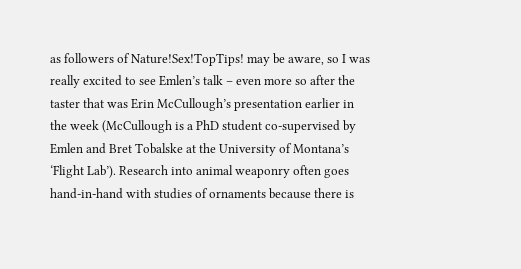as followers of Nature!Sex!TopTips! may be aware, so I was really excited to see Emlen’s talk – even more so after the taster that was Erin McCullough’s presentation earlier in the week (McCullough is a PhD student co-supervised by Emlen and Bret Tobalske at the University of Montana’s ‘Flight Lab’). Research into animal weaponry often goes hand-in-hand with studies of ornaments because there is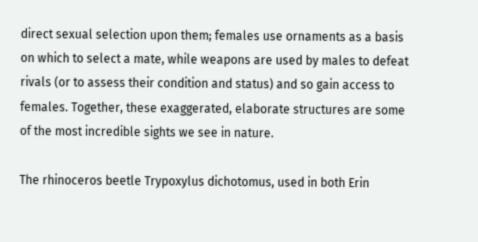direct sexual selection upon them; females use ornaments as a basis on which to select a mate, while weapons are used by males to defeat rivals (or to assess their condition and status) and so gain access to females. Together, these exaggerated, elaborate structures are some of the most incredible sights we see in nature.

The rhinoceros beetle Trypoxylus dichotomus, used in both Erin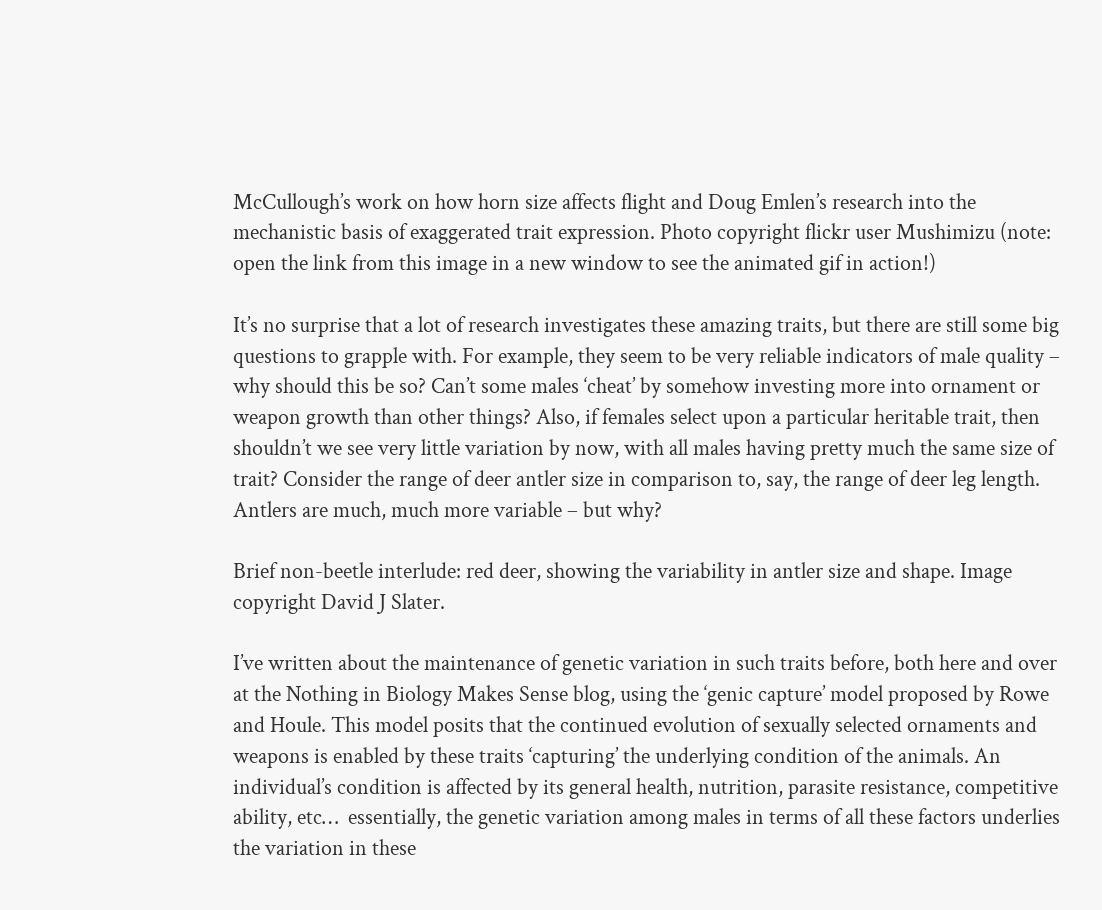McCullough’s work on how horn size affects flight and Doug Emlen’s research into the mechanistic basis of exaggerated trait expression. Photo copyright flickr user Mushimizu (note: open the link from this image in a new window to see the animated gif in action!)

It’s no surprise that a lot of research investigates these amazing traits, but there are still some big questions to grapple with. For example, they seem to be very reliable indicators of male quality – why should this be so? Can’t some males ‘cheat’ by somehow investing more into ornament or weapon growth than other things? Also, if females select upon a particular heritable trait, then shouldn’t we see very little variation by now, with all males having pretty much the same size of trait? Consider the range of deer antler size in comparison to, say, the range of deer leg length. Antlers are much, much more variable – but why?

Brief non-beetle interlude: red deer, showing the variability in antler size and shape. Image copyright David J Slater.

I’ve written about the maintenance of genetic variation in such traits before, both here and over at the Nothing in Biology Makes Sense blog, using the ‘genic capture’ model proposed by Rowe and Houle. This model posits that the continued evolution of sexually selected ornaments and weapons is enabled by these traits ‘capturing’ the underlying condition of the animals. An individual’s condition is affected by its general health, nutrition, parasite resistance, competitive ability, etc…  essentially, the genetic variation among males in terms of all these factors underlies the variation in these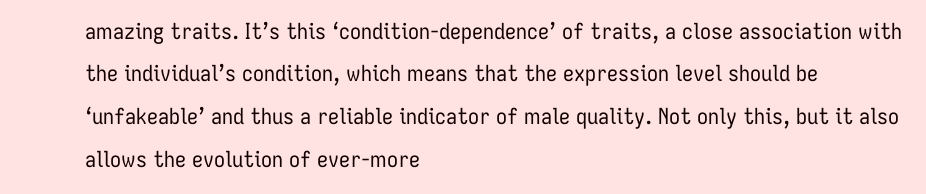amazing traits. It’s this ‘condition-dependence’ of traits, a close association with the individual’s condition, which means that the expression level should be ‘unfakeable’ and thus a reliable indicator of male quality. Not only this, but it also allows the evolution of ever-more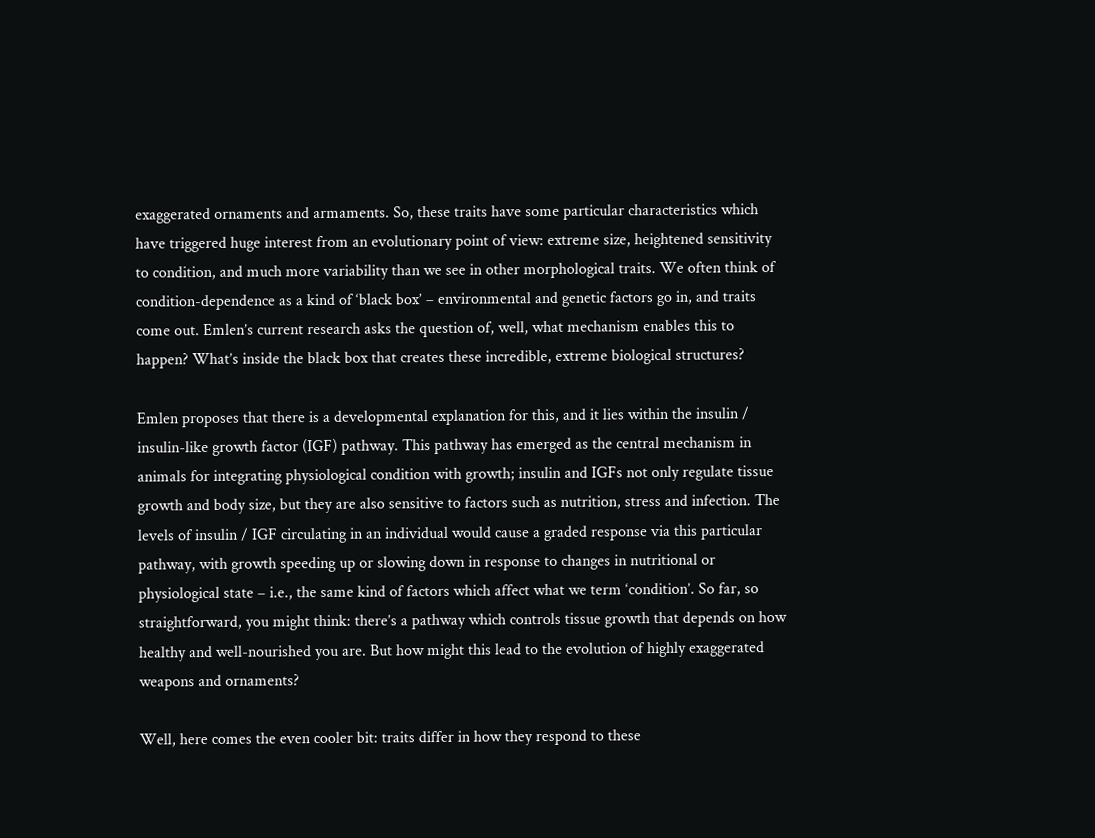exaggerated ornaments and armaments. So, these traits have some particular characteristics which have triggered huge interest from an evolutionary point of view: extreme size, heightened sensitivity to condition, and much more variability than we see in other morphological traits. We often think of condition-dependence as a kind of ‘black box’ – environmental and genetic factors go in, and traits come out. Emlen’s current research asks the question of, well, what mechanism enables this to happen? What’s inside the black box that creates these incredible, extreme biological structures?

Emlen proposes that there is a developmental explanation for this, and it lies within the insulin / insulin-like growth factor (IGF) pathway. This pathway has emerged as the central mechanism in animals for integrating physiological condition with growth; insulin and IGFs not only regulate tissue growth and body size, but they are also sensitive to factors such as nutrition, stress and infection. The levels of insulin / IGF circulating in an individual would cause a graded response via this particular pathway, with growth speeding up or slowing down in response to changes in nutritional or physiological state – i.e., the same kind of factors which affect what we term ‘condition’. So far, so straightforward, you might think: there’s a pathway which controls tissue growth that depends on how healthy and well-nourished you are. But how might this lead to the evolution of highly exaggerated weapons and ornaments?

Well, here comes the even cooler bit: traits differ in how they respond to these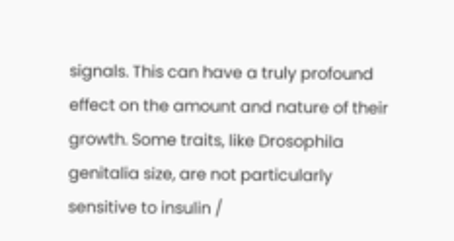signals. This can have a truly profound effect on the amount and nature of their growth. Some traits, like Drosophila genitalia size, are not particularly sensitive to insulin /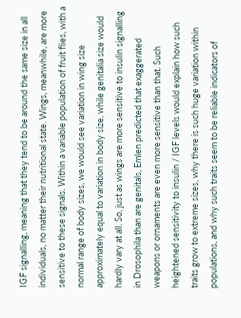IGF signalling, meaning that they tend to be around the same size in all individuals, no matter their nutritional state. Wings, meanwhile, are more sensitive to these signals. Within a variable population of fruit flies, with a normal range of body sizes, we would see variation in wing size approximately equal to variation in body size, while genitalia size would hardly vary at all. So, just as wings are more sensitive to insulin signalling in Drosophila than are genitals, Emlen predicted that exaggerated weapons or ornaments are even more sensitive than that. Such heightened sensitivity to insulin / IGF levels would explain how such traits grow to extreme sizes, why there is such huge variation within populations, and why such traits seem to be reliable indicators of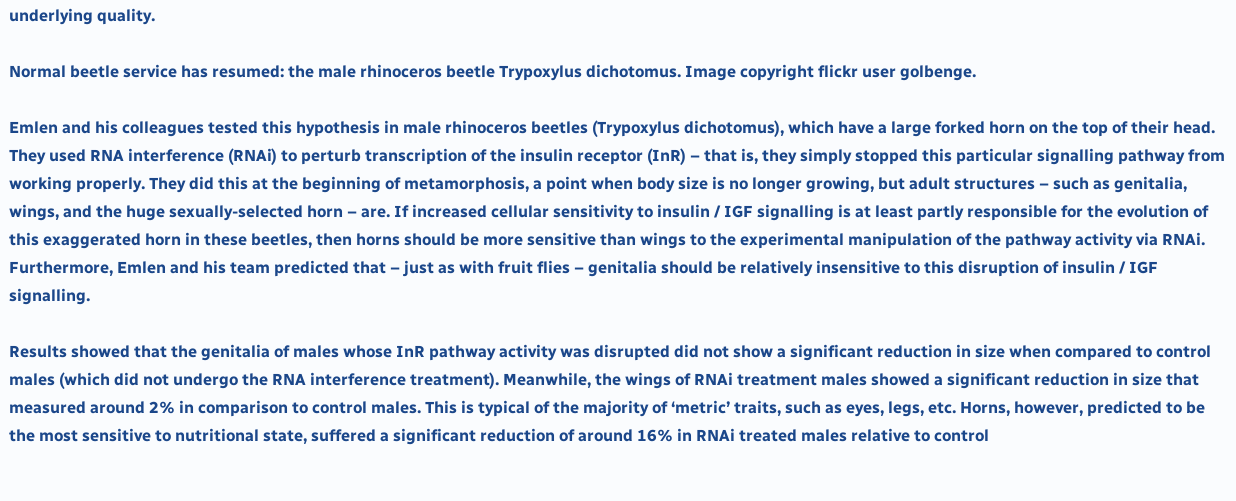underlying quality.

Normal beetle service has resumed: the male rhinoceros beetle Trypoxylus dichotomus. Image copyright flickr user golbenge.

Emlen and his colleagues tested this hypothesis in male rhinoceros beetles (Trypoxylus dichotomus), which have a large forked horn on the top of their head. They used RNA interference (RNAi) to perturb transcription of the insulin receptor (InR) – that is, they simply stopped this particular signalling pathway from working properly. They did this at the beginning of metamorphosis, a point when body size is no longer growing, but adult structures – such as genitalia, wings, and the huge sexually-selected horn – are. If increased cellular sensitivity to insulin / IGF signalling is at least partly responsible for the evolution of this exaggerated horn in these beetles, then horns should be more sensitive than wings to the experimental manipulation of the pathway activity via RNAi. Furthermore, Emlen and his team predicted that – just as with fruit flies – genitalia should be relatively insensitive to this disruption of insulin / IGF signalling.

Results showed that the genitalia of males whose InR pathway activity was disrupted did not show a significant reduction in size when compared to control males (which did not undergo the RNA interference treatment). Meanwhile, the wings of RNAi treatment males showed a significant reduction in size that measured around 2% in comparison to control males. This is typical of the majority of ‘metric’ traits, such as eyes, legs, etc. Horns, however, predicted to be the most sensitive to nutritional state, suffered a significant reduction of around 16% in RNAi treated males relative to control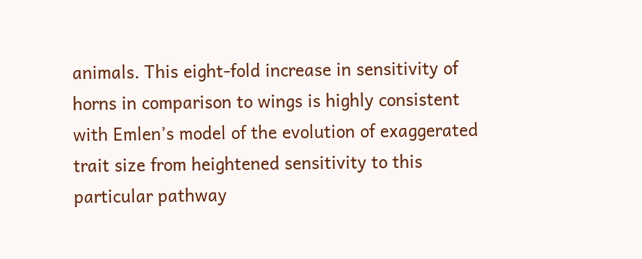animals. This eight-fold increase in sensitivity of horns in comparison to wings is highly consistent with Emlen’s model of the evolution of exaggerated trait size from heightened sensitivity to this particular pathway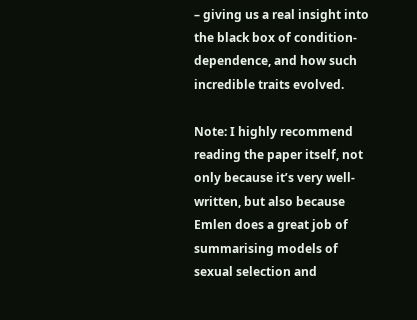– giving us a real insight into the black box of condition-dependence, and how such incredible traits evolved.

Note: I highly recommend reading the paper itself, not only because it’s very well-written, but also because Emlen does a great job of summarising models of sexual selection and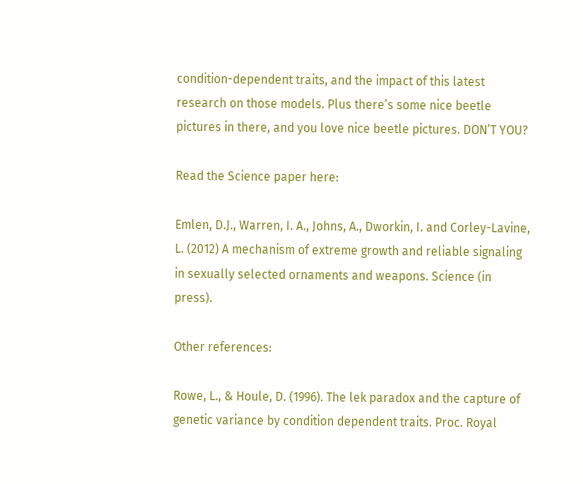condition-dependent traits, and the impact of this latest research on those models. Plus there’s some nice beetle pictures in there, and you love nice beetle pictures. DON’T YOU?

Read the Science paper here:

Emlen, D.J., Warren, I. A., Johns, A., Dworkin, I. and Corley-Lavine, L. (2012) A mechanism of extreme growth and reliable signaling in sexually selected ornaments and weapons. Science (in press).

Other references:

Rowe, L., & Houle, D. (1996). The lek paradox and the capture of genetic variance by condition dependent traits. Proc. Royal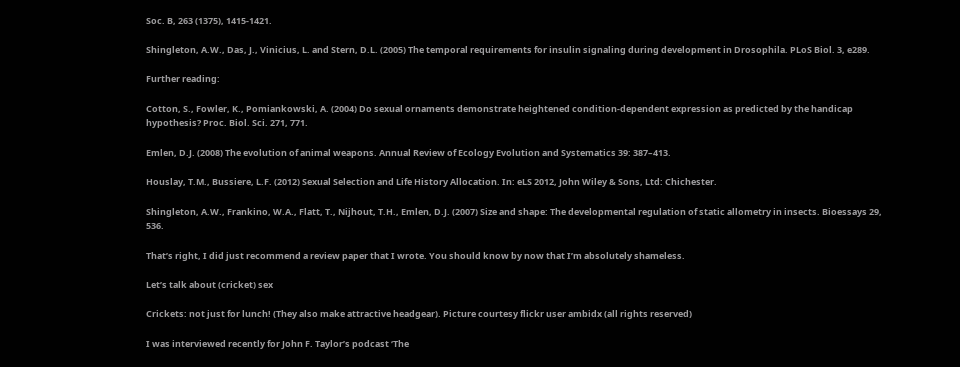Soc. B, 263 (1375), 1415-1421.

Shingleton, A.W., Das, J., Vinicius, L. and Stern, D.L. (2005) The temporal requirements for insulin signaling during development in Drosophila. PLoS Biol. 3, e289.

Further reading:

Cotton, S., Fowler, K., Pomiankowski, A. (2004) Do sexual ornaments demonstrate heightened condition-dependent expression as predicted by the handicap hypothesis? Proc. Biol. Sci. 271, 771.

Emlen, D.J. (2008) The evolution of animal weapons. Annual Review of Ecology Evolution and Systematics 39: 387–413.

Houslay, T.M., Bussiere, L.F. (2012) Sexual Selection and Life History Allocation. In: eLS 2012, John Wiley & Sons, Ltd: Chichester.

Shingleton, A.W., Frankino, W.A., Flatt, T., Nijhout, T.H., Emlen, D.J. (2007) Size and shape: The developmental regulation of static allometry in insects. Bioessays 29, 536.

That’s right, I did just recommend a review paper that I wrote. You should know by now that I’m absolutely shameless.

Let’s talk about (cricket) sex

Crickets: not just for lunch! (They also make attractive headgear). Picture courtesy flickr user ambidx (all rights reserved)

I was interviewed recently for John F. Taylor’s podcast ‘The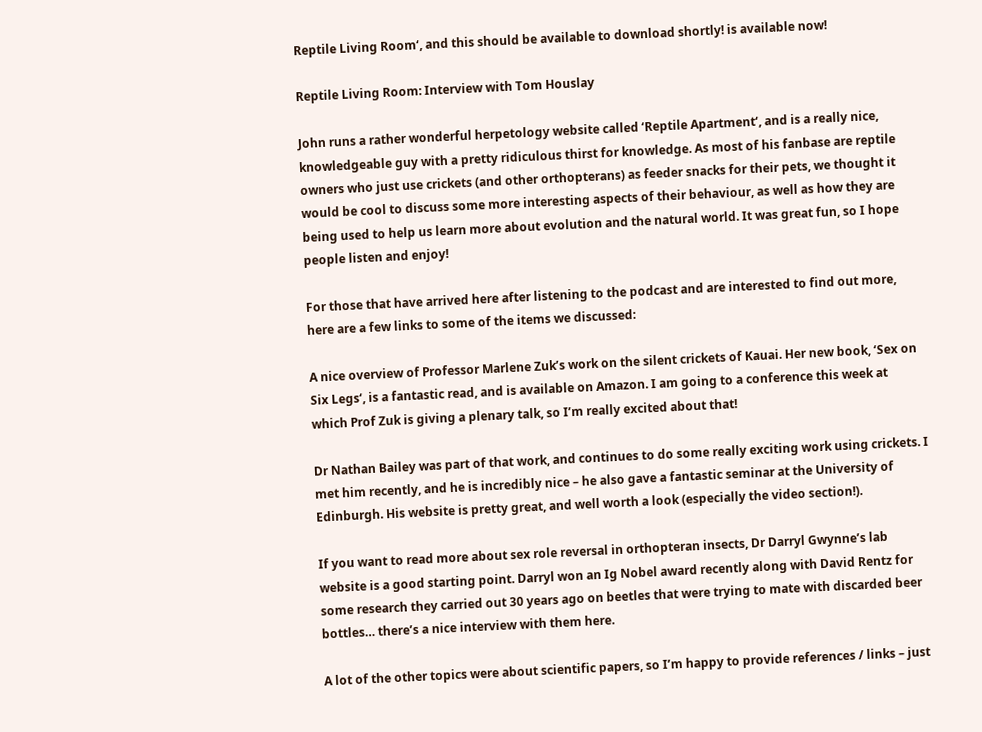Reptile Living Room‘, and this should be available to download shortly! is available now!

Reptile Living Room: Interview with Tom Houslay

John runs a rather wonderful herpetology website called ‘Reptile Apartment‘, and is a really nice, knowledgeable guy with a pretty ridiculous thirst for knowledge. As most of his fanbase are reptile owners who just use crickets (and other orthopterans) as feeder snacks for their pets, we thought it would be cool to discuss some more interesting aspects of their behaviour, as well as how they are being used to help us learn more about evolution and the natural world. It was great fun, so I hope people listen and enjoy!

For those that have arrived here after listening to the podcast and are interested to find out more, here are a few links to some of the items we discussed:

A nice overview of Professor Marlene Zuk’s work on the silent crickets of Kauai. Her new book, ‘Sex on Six Legs‘, is a fantastic read, and is available on Amazon. I am going to a conference this week at which Prof Zuk is giving a plenary talk, so I’m really excited about that!

Dr Nathan Bailey was part of that work, and continues to do some really exciting work using crickets. I met him recently, and he is incredibly nice – he also gave a fantastic seminar at the University of Edinburgh. His website is pretty great, and well worth a look (especially the video section!).

If you want to read more about sex role reversal in orthopteran insects, Dr Darryl Gwynne’s lab website is a good starting point. Darryl won an Ig Nobel award recently along with David Rentz for some research they carried out 30 years ago on beetles that were trying to mate with discarded beer bottles… there’s a nice interview with them here.

A lot of the other topics were about scientific papers, so I’m happy to provide references / links – just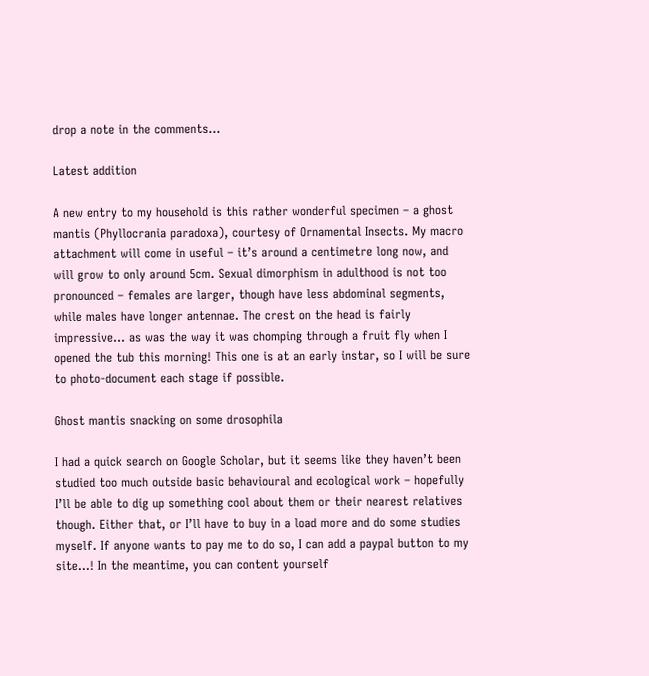drop a note in the comments…

Latest addition

A new entry to my household is this rather wonderful specimen – a ghost mantis (Phyllocrania paradoxa), courtesy of Ornamental Insects. My macro attachment will come in useful – it’s around a centimetre long now, and will grow to only around 5cm. Sexual dimorphism in adulthood is not too pronounced – females are larger, though have less abdominal segments, while males have longer antennae. The crest on the head is fairly impressive… as was the way it was chomping through a fruit fly when I opened the tub this morning! This one is at an early instar, so I will be sure to photo-document each stage if possible.

Ghost mantis snacking on some drosophila

I had a quick search on Google Scholar, but it seems like they haven’t been studied too much outside basic behavioural and ecological work – hopefully I’ll be able to dig up something cool about them or their nearest relatives though. Either that, or I’ll have to buy in a load more and do some studies myself. If anyone wants to pay me to do so, I can add a paypal button to my site…! In the meantime, you can content yourself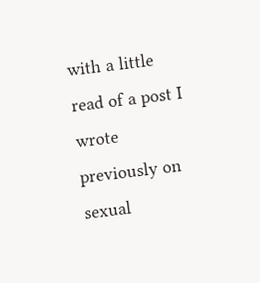with a little read of a post I wrote previously on sexual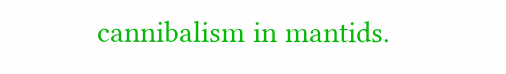cannibalism in mantids.